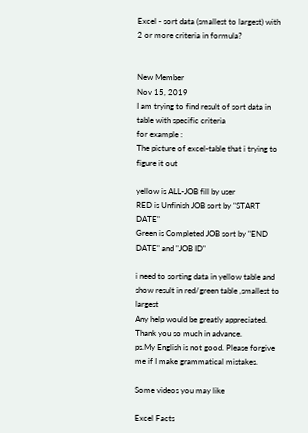Excel - sort data (smallest to largest) with 2 or more criteria in formula?


New Member
Nov 15, 2019
I am trying to find result of sort data in table with specific criteria
for example :
The picture of excel-table that i trying to figure it out

yellow is ALL-JOB fill by user
RED is Unfinish JOB sort by "START DATE"
Green is Completed JOB sort by "END DATE" and "JOB ID"

i need to sorting data in yellow table and show result in red/green table ,smallest to largest
Any help would be greatly appreciated. Thank you so much in advance.
ps.My English is not good. Please forgive me if I make grammatical mistakes.

Some videos you may like

Excel Facts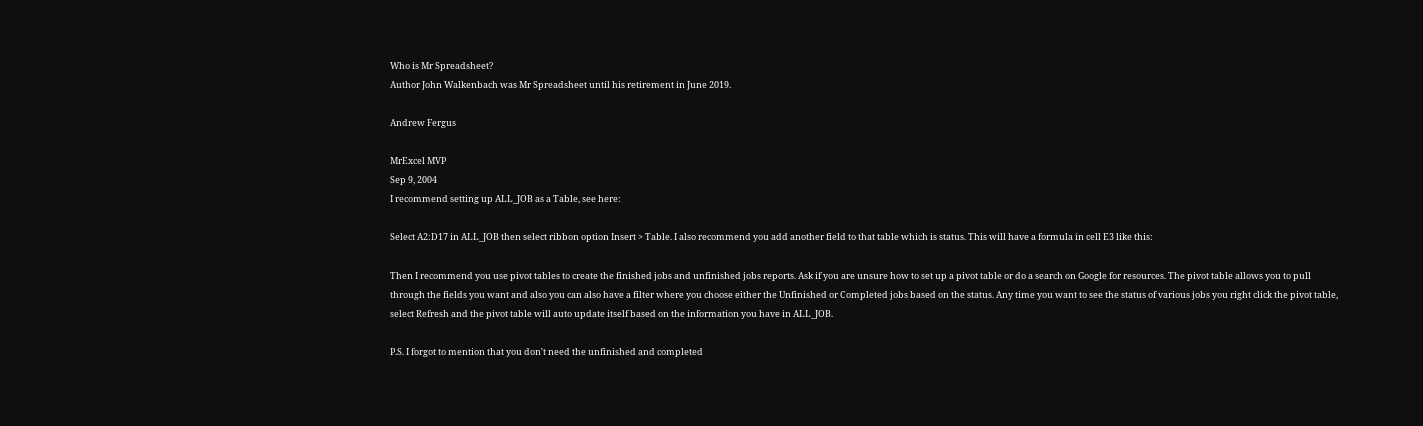Who is Mr Spreadsheet?
Author John Walkenbach was Mr Spreadsheet until his retirement in June 2019.

Andrew Fergus

MrExcel MVP
Sep 9, 2004
I recommend setting up ALL_JOB as a Table, see here:

Select A2:D17 in ALL_JOB then select ribbon option Insert > Table. I also recommend you add another field to that table which is status. This will have a formula in cell E3 like this:

Then I recommend you use pivot tables to create the finished jobs and unfinished jobs reports. Ask if you are unsure how to set up a pivot table or do a search on Google for resources. The pivot table allows you to pull through the fields you want and also you can also have a filter where you choose either the Unfinished or Completed jobs based on the status. Any time you want to see the status of various jobs you right click the pivot table, select Refresh and the pivot table will auto update itself based on the information you have in ALL_JOB.

P.S. I forgot to mention that you don't need the unfinished and completed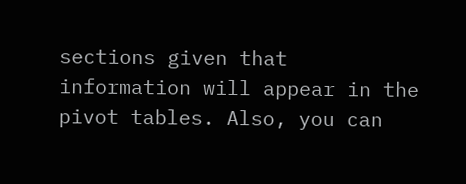sections given that information will appear in the pivot tables. Also, you can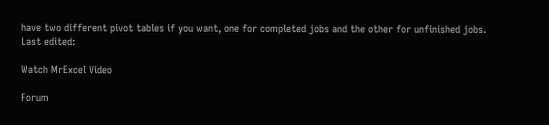have two different pivot tables if you want, one for completed jobs and the other for unfinished jobs.
Last edited:

Watch MrExcel Video

Forum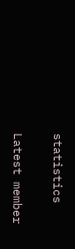statistics

Latest member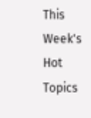This Week's Hot Topics